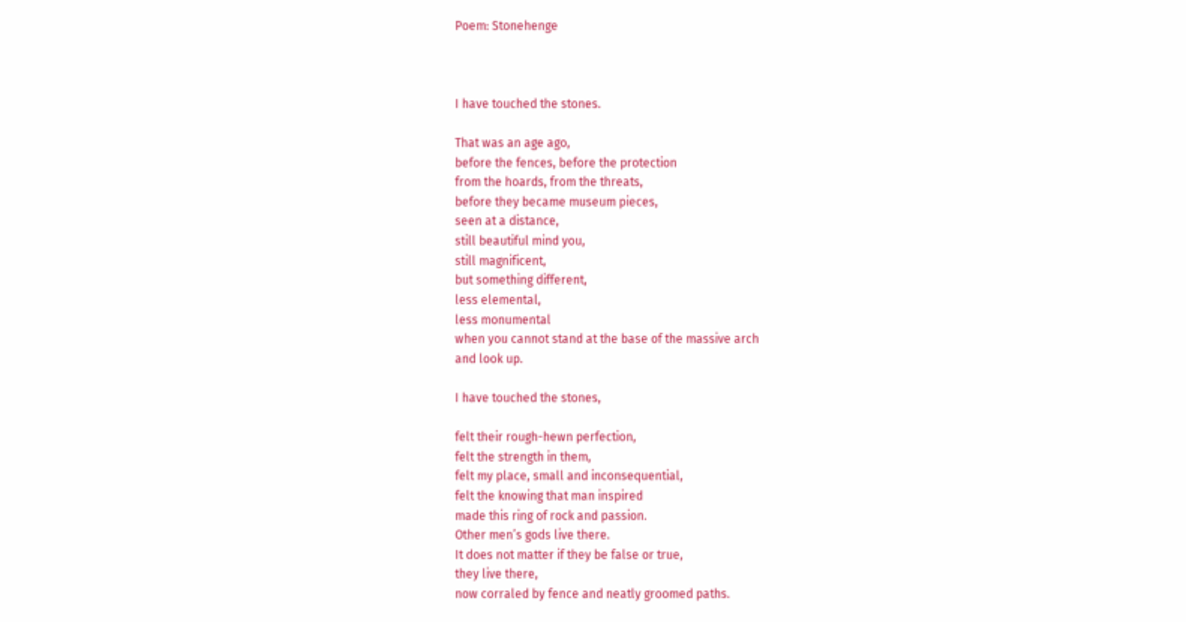Poem: Stonehenge



I have touched the stones.

That was an age ago,
before the fences, before the protection
from the hoards, from the threats,
before they became museum pieces,
seen at a distance,
still beautiful mind you,
still magnificent,
but something different,
less elemental,
less monumental
when you cannot stand at the base of the massive arch
and look up.

I have touched the stones,

felt their rough-hewn perfection,
felt the strength in them,
felt my place, small and inconsequential,
felt the knowing that man inspired
made this ring of rock and passion.
Other men’s gods live there.
It does not matter if they be false or true,
they live there,
now corraled by fence and neatly groomed paths.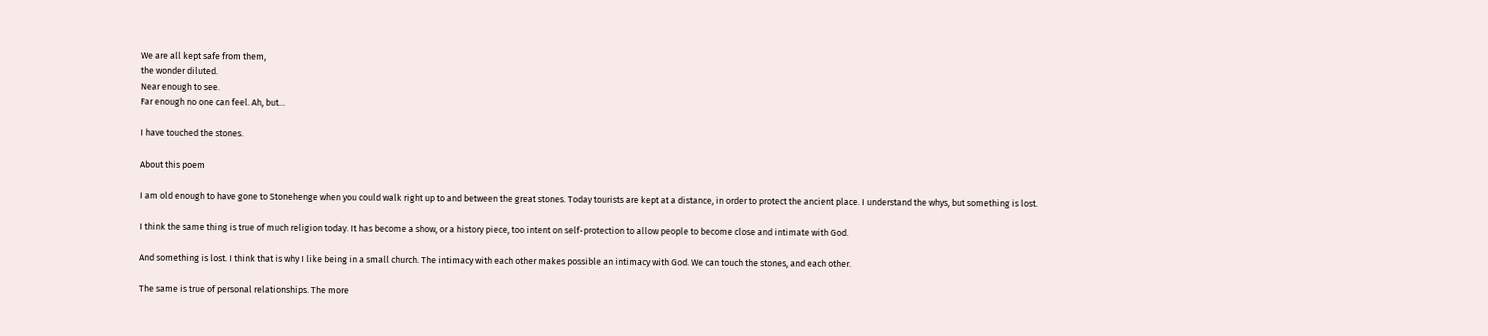We are all kept safe from them,
the wonder diluted.
Near enough to see.
Far enough no one can feel. Ah, but…

I have touched the stones.

About this poem

I am old enough to have gone to Stonehenge when you could walk right up to and between the great stones. Today tourists are kept at a distance, in order to protect the ancient place. I understand the whys, but something is lost.

I think the same thing is true of much religion today. It has become a show, or a history piece, too intent on self-protection to allow people to become close and intimate with God.

And something is lost. I think that is why I like being in a small church. The intimacy with each other makes possible an intimacy with God. We can touch the stones, and each other.

The same is true of personal relationships. The more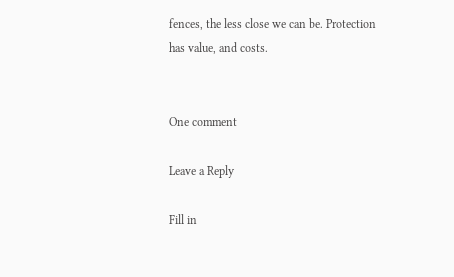fences, the less close we can be. Protection has value, and costs.


One comment

Leave a Reply

Fill in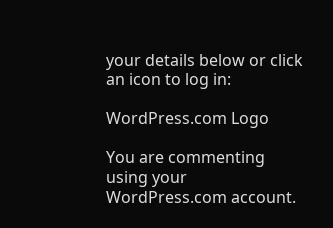your details below or click an icon to log in:

WordPress.com Logo

You are commenting using your WordPress.com account.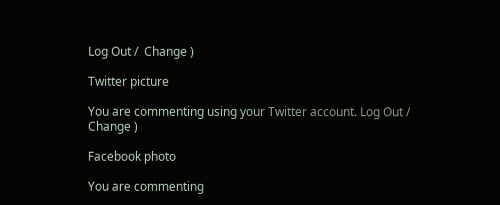Log Out /  Change )

Twitter picture

You are commenting using your Twitter account. Log Out /  Change )

Facebook photo

You are commenting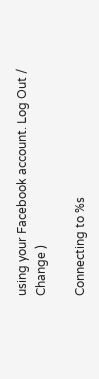using your Facebook account. Log Out /  Change )

Connecting to %s